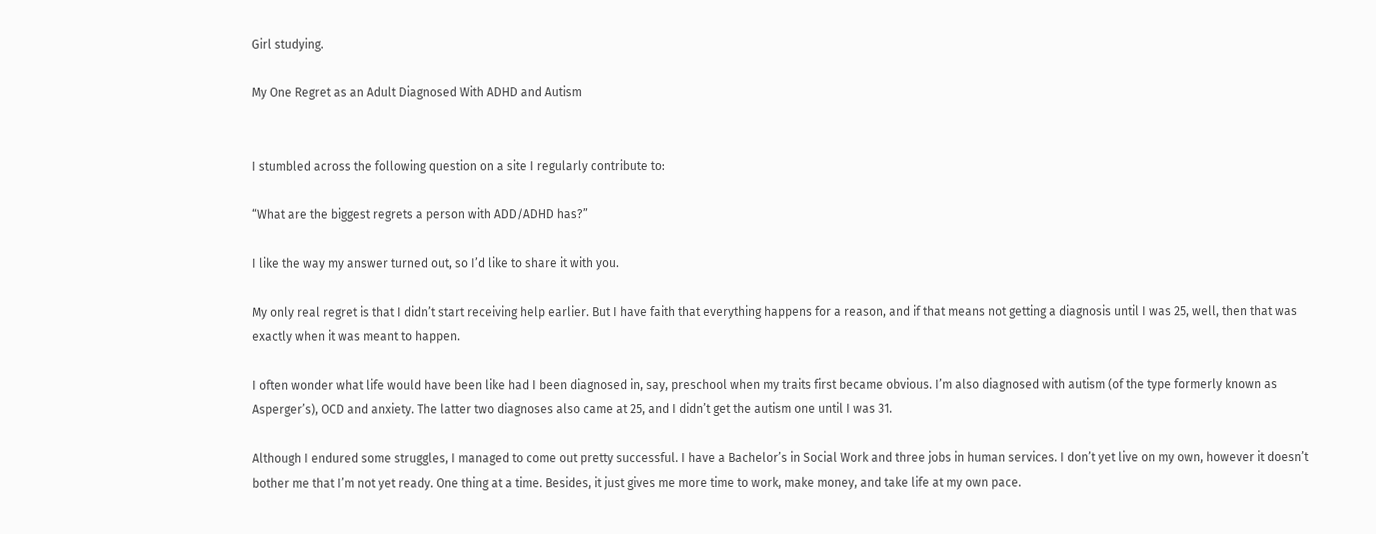Girl studying.

My One Regret as an Adult Diagnosed With ADHD and Autism


I stumbled across the following question on a site I regularly contribute to:

“What are the biggest regrets a person with ADD/ADHD has?”

I like the way my answer turned out, so I’d like to share it with you.

My only real regret is that I didn’t start receiving help earlier. But I have faith that everything happens for a reason, and if that means not getting a diagnosis until I was 25, well, then that was exactly when it was meant to happen.

I often wonder what life would have been like had I been diagnosed in, say, preschool when my traits first became obvious. I’m also diagnosed with autism (of the type formerly known as Asperger’s), OCD and anxiety. The latter two diagnoses also came at 25, and I didn’t get the autism one until I was 31.

Although I endured some struggles, I managed to come out pretty successful. I have a Bachelor’s in Social Work and three jobs in human services. I don’t yet live on my own, however it doesn’t bother me that I’m not yet ready. One thing at a time. Besides, it just gives me more time to work, make money, and take life at my own pace.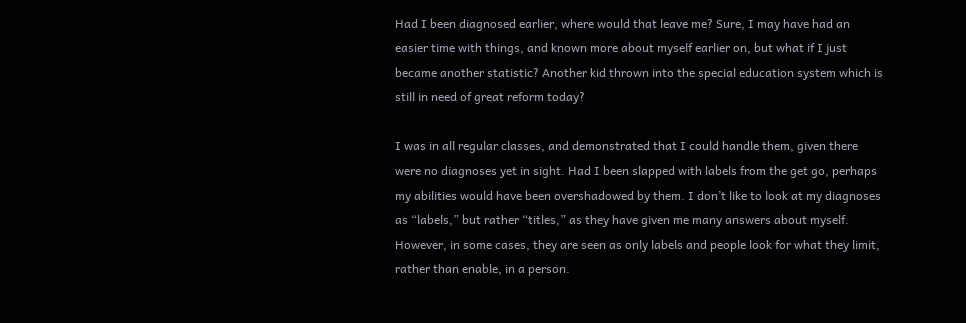Had I been diagnosed earlier, where would that leave me? Sure, I may have had an easier time with things, and known more about myself earlier on, but what if I just became another statistic? Another kid thrown into the special education system which is still in need of great reform today?

I was in all regular classes, and demonstrated that I could handle them, given there were no diagnoses yet in sight. Had I been slapped with labels from the get go, perhaps my abilities would have been overshadowed by them. I don’t like to look at my diagnoses as “labels,” but rather “titles,” as they have given me many answers about myself. However, in some cases, they are seen as only labels and people look for what they limit, rather than enable, in a person.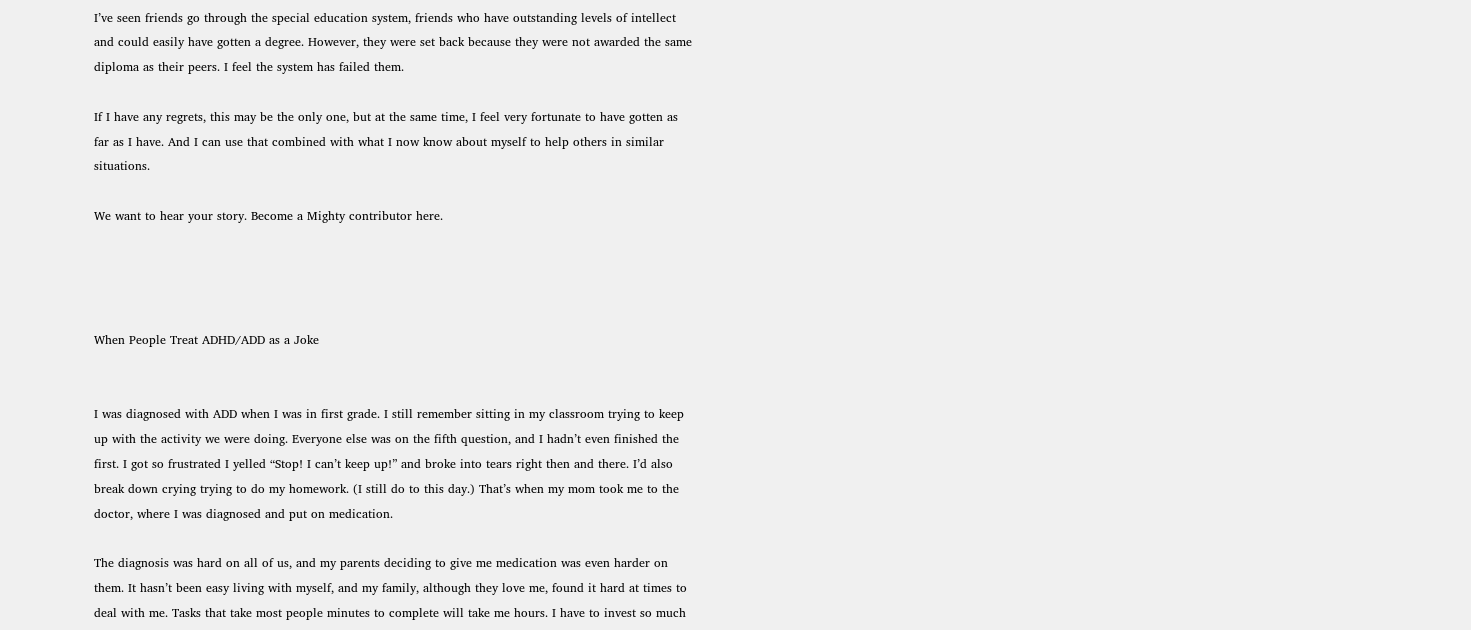I’ve seen friends go through the special education system, friends who have outstanding levels of intellect and could easily have gotten a degree. However, they were set back because they were not awarded the same diploma as their peers. I feel the system has failed them.

If I have any regrets, this may be the only one, but at the same time, I feel very fortunate to have gotten as far as I have. And I can use that combined with what I now know about myself to help others in similar situations.

We want to hear your story. Become a Mighty contributor here.




When People Treat ADHD/ADD as a Joke


I was diagnosed with ADD when I was in first grade. I still remember sitting in my classroom trying to keep up with the activity we were doing. Everyone else was on the fifth question, and I hadn’t even finished the first. I got so frustrated I yelled “Stop! I can’t keep up!” and broke into tears right then and there. I’d also break down crying trying to do my homework. (I still do to this day.) That’s when my mom took me to the doctor, where I was diagnosed and put on medication.

The diagnosis was hard on all of us, and my parents deciding to give me medication was even harder on them. It hasn’t been easy living with myself, and my family, although they love me, found it hard at times to deal with me. Tasks that take most people minutes to complete will take me hours. I have to invest so much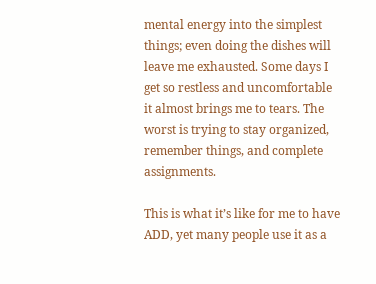mental energy into the simplest things; even doing the dishes will leave me exhausted. Some days I get so restless and uncomfortable it almost brings me to tears. The worst is trying to stay organized, remember things, and complete assignments.

This is what it’s like for me to have ADD, yet many people use it as a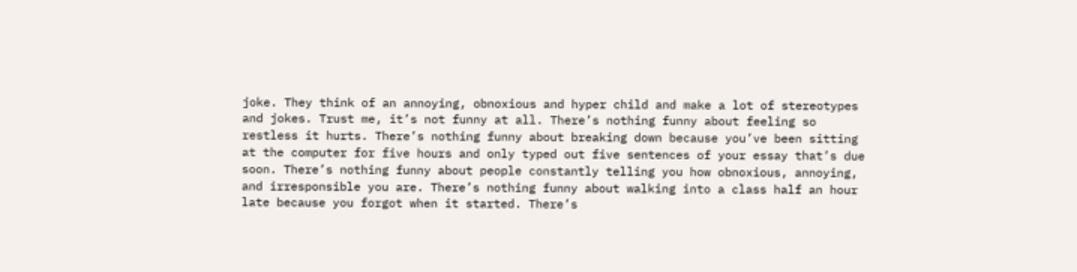joke. They think of an annoying, obnoxious and hyper child and make a lot of stereotypes and jokes. Trust me, it’s not funny at all. There’s nothing funny about feeling so restless it hurts. There’s nothing funny about breaking down because you’ve been sitting at the computer for five hours and only typed out five sentences of your essay that’s due soon. There’s nothing funny about people constantly telling you how obnoxious, annoying, and irresponsible you are. There’s nothing funny about walking into a class half an hour late because you forgot when it started. There’s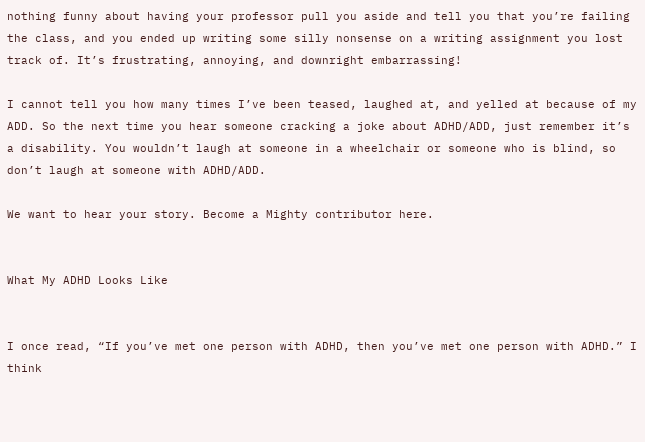nothing funny about having your professor pull you aside and tell you that you’re failing the class, and you ended up writing some silly nonsense on a writing assignment you lost track of. It’s frustrating, annoying, and downright embarrassing!

I cannot tell you how many times I’ve been teased, laughed at, and yelled at because of my ADD. So the next time you hear someone cracking a joke about ADHD/ADD, just remember it’s a disability. You wouldn’t laugh at someone in a wheelchair or someone who is blind, so don’t laugh at someone with ADHD/ADD.

We want to hear your story. Become a Mighty contributor here.


What My ADHD Looks Like


I once read, “If you’ve met one person with ADHD, then you’ve met one person with ADHD.” I think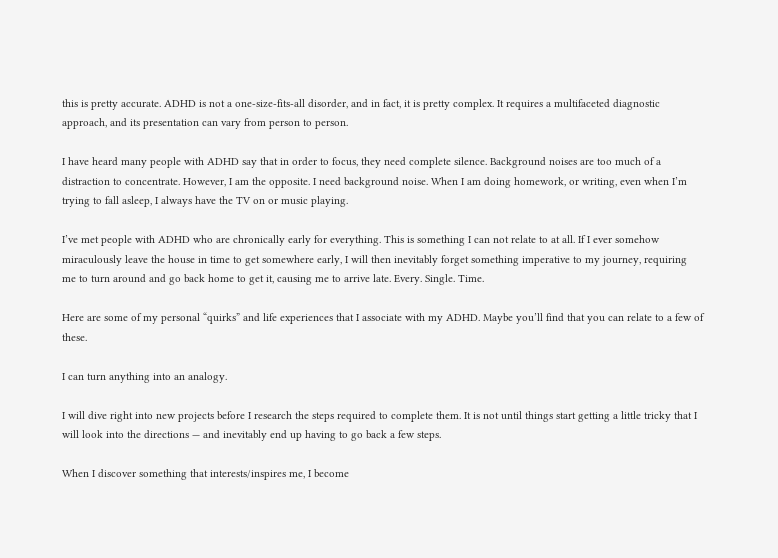this is pretty accurate. ADHD is not a one-size-fits-all disorder, and in fact, it is pretty complex. It requires a multifaceted diagnostic approach, and its presentation can vary from person to person.

I have heard many people with ADHD say that in order to focus, they need complete silence. Background noises are too much of a distraction to concentrate. However, I am the opposite. I need background noise. When I am doing homework, or writing, even when I’m trying to fall asleep, I always have the TV on or music playing.

I’ve met people with ADHD who are chronically early for everything. This is something I can not relate to at all. If I ever somehow miraculously leave the house in time to get somewhere early, I will then inevitably forget something imperative to my journey, requiring me to turn around and go back home to get it, causing me to arrive late. Every. Single. Time.

Here are some of my personal “quirks” and life experiences that I associate with my ADHD. Maybe you’ll find that you can relate to a few of these.

I can turn anything into an analogy.

I will dive right into new projects before I research the steps required to complete them. It is not until things start getting a little tricky that I will look into the directions — and inevitably end up having to go back a few steps.

When I discover something that interests/inspires me, I become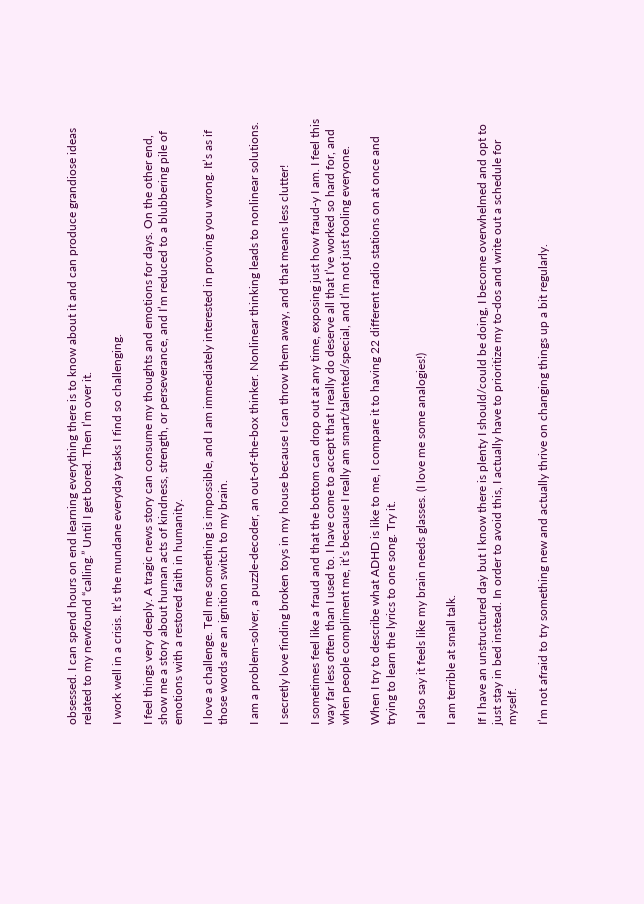obsessed. I can spend hours on end learning everything there is to know about it and can produce grandiose ideas related to my newfound “calling.” Until I get bored. Then I’m over it.

I work well in a crisis. It’s the mundane everyday tasks I find so challenging.

I feel things very deeply. A tragic news story can consume my thoughts and emotions for days. On the other end, show me a story about human acts of kindness, strength, or perseverance, and I’m reduced to a blubbering pile of emotions with a restored faith in humanity.

I love a challenge. Tell me something is impossible, and I am immediately interested in proving you wrong. It’s as if those words are an ignition switch to my brain.

I am a problem-solver, a puzzle-decoder, an out-of-the-box thinker. Nonlinear thinking leads to nonlinear solutions.

I secretly love finding broken toys in my house because I can throw them away, and that means less clutter!

I sometimes feel like a fraud and that the bottom can drop out at any time, exposing just how fraud-y I am. I feel this way far less often than I used to. I have come to accept that I really do deserve all that I’ve worked so hard for, and when people compliment me, it’s because I really am smart/talented/special, and I’m not just fooling everyone.

When I try to describe what ADHD is like to me, I compare it to having 22 different radio stations on at once and trying to learn the lyrics to one song. Try it.

I also say it feels like my brain needs glasses. (I love me some analogies!)

I am terrible at small talk.

If I have an unstructured day but I know there is plenty I should/could be doing, I become overwhelmed and opt to just stay in bed instead. In order to avoid this, I actually have to prioritize my to-dos and write out a schedule for myself.

I’m not afraid to try something new and actually thrive on changing things up a bit regularly.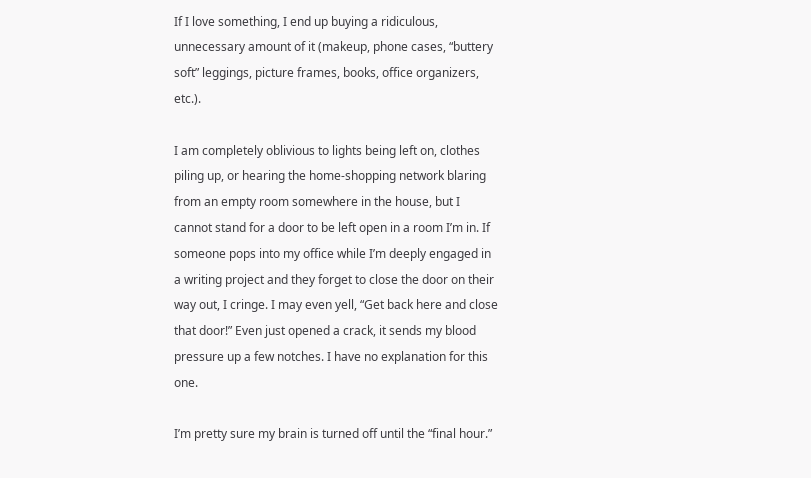If I love something, I end up buying a ridiculous, unnecessary amount of it (makeup, phone cases, “buttery soft” leggings, picture frames, books, office organizers, etc.).

I am completely oblivious to lights being left on, clothes piling up, or hearing the home-shopping network blaring from an empty room somewhere in the house, but I cannot stand for a door to be left open in a room I’m in. If someone pops into my office while I’m deeply engaged in a writing project and they forget to close the door on their way out, I cringe. I may even yell, “Get back here and close that door!” Even just opened a crack, it sends my blood pressure up a few notches. I have no explanation for this one.

I’m pretty sure my brain is turned off until the “final hour.”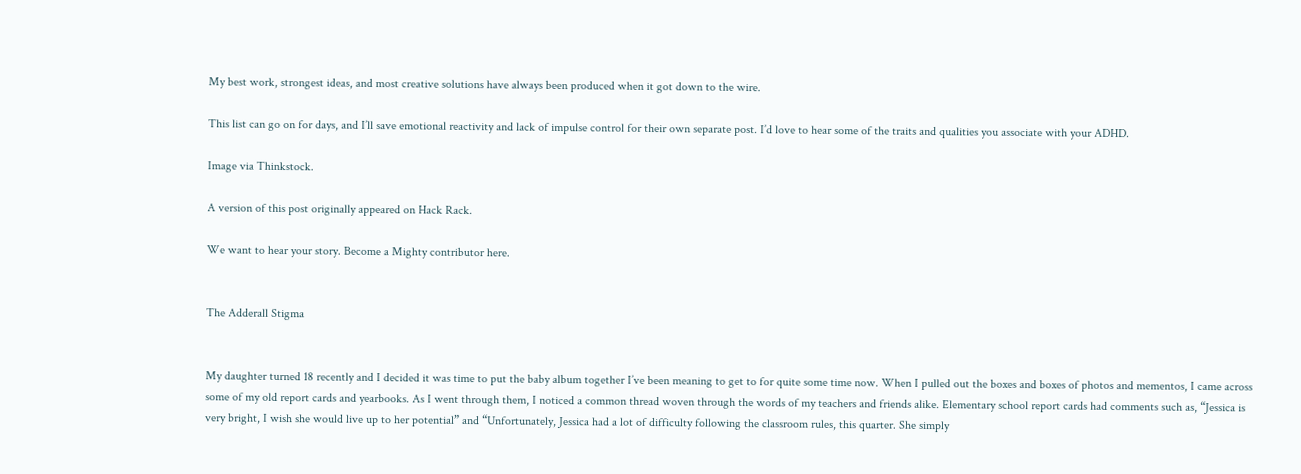My best work, strongest ideas, and most creative solutions have always been produced when it got down to the wire.

This list can go on for days, and I’ll save emotional reactivity and lack of impulse control for their own separate post. I’d love to hear some of the traits and qualities you associate with your ADHD.

Image via Thinkstock.

A version of this post originally appeared on Hack Rack.

We want to hear your story. Become a Mighty contributor here.


The Adderall Stigma


My daughter turned 18 recently and I decided it was time to put the baby album together I’ve been meaning to get to for quite some time now. When I pulled out the boxes and boxes of photos and mementos, I came across some of my old report cards and yearbooks. As I went through them, I noticed a common thread woven through the words of my teachers and friends alike. Elementary school report cards had comments such as, “Jessica is very bright, I wish she would live up to her potential” and “Unfortunately, Jessica had a lot of difficulty following the classroom rules, this quarter. She simply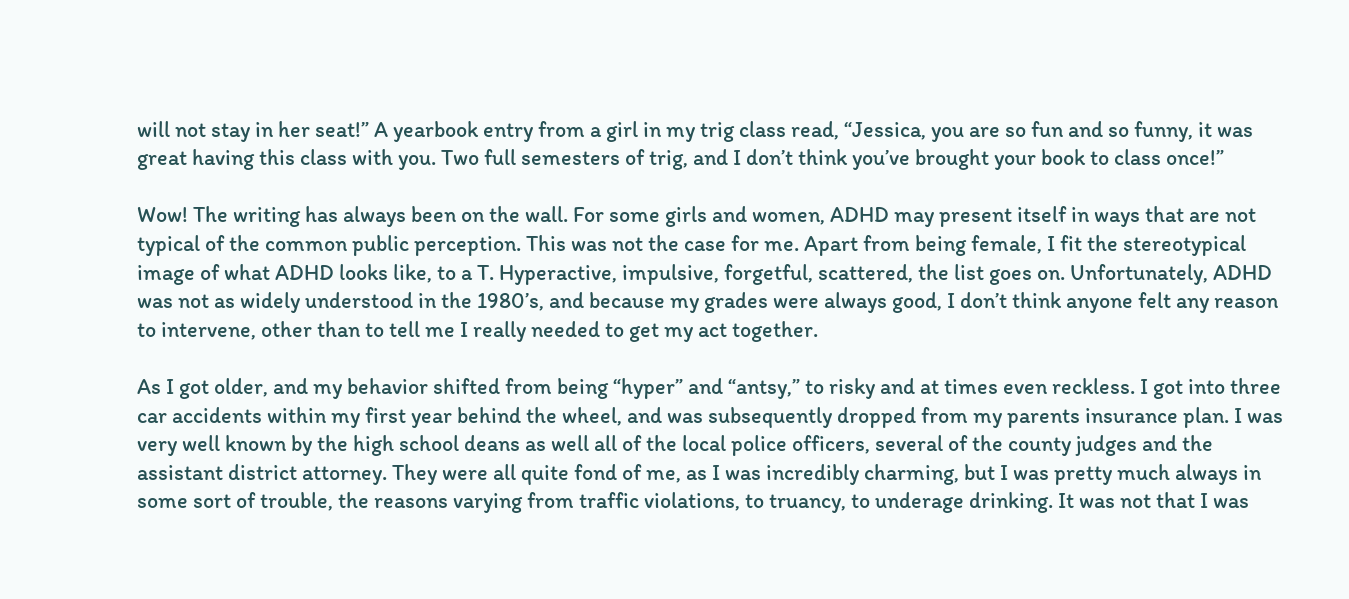will not stay in her seat!” A yearbook entry from a girl in my trig class read, “Jessica, you are so fun and so funny, it was great having this class with you. Two full semesters of trig, and I don’t think you’ve brought your book to class once!”

Wow! The writing has always been on the wall. For some girls and women, ADHD may present itself in ways that are not typical of the common public perception. This was not the case for me. Apart from being female, I fit the stereotypical image of what ADHD looks like, to a T. Hyperactive, impulsive, forgetful, scattered, the list goes on. Unfortunately, ADHD was not as widely understood in the 1980’s, and because my grades were always good, I don’t think anyone felt any reason to intervene, other than to tell me I really needed to get my act together.

As I got older, and my behavior shifted from being “hyper” and “antsy,” to risky and at times even reckless. I got into three car accidents within my first year behind the wheel, and was subsequently dropped from my parents insurance plan. I was very well known by the high school deans as well all of the local police officers, several of the county judges and the assistant district attorney. They were all quite fond of me, as I was incredibly charming, but I was pretty much always in some sort of trouble, the reasons varying from traffic violations, to truancy, to underage drinking. It was not that I was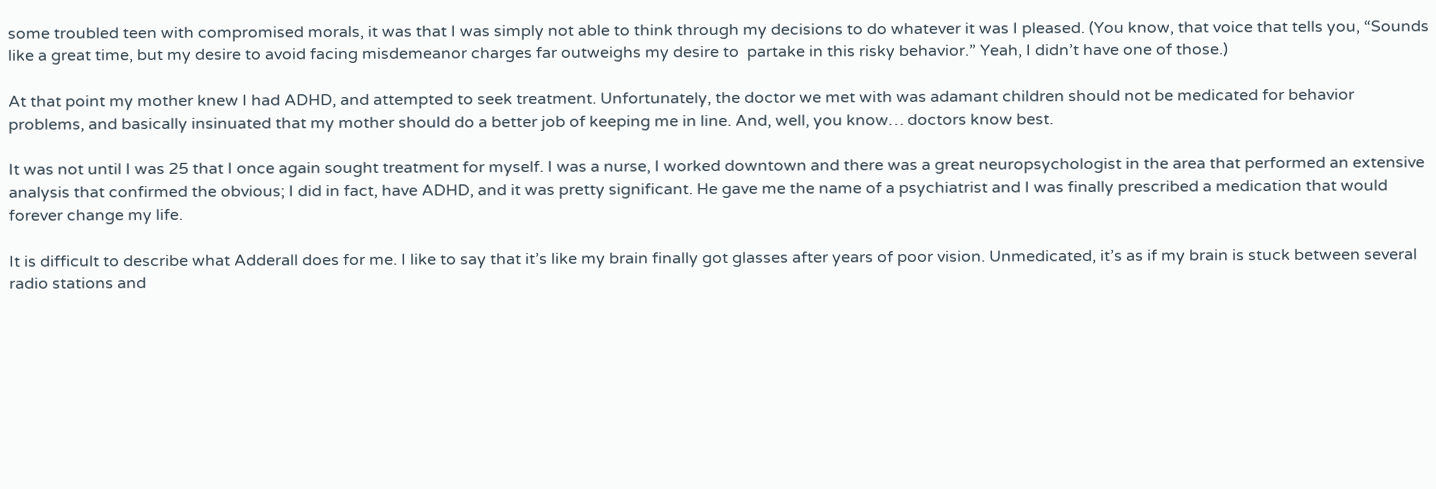some troubled teen with compromised morals, it was that I was simply not able to think through my decisions to do whatever it was I pleased. (You know, that voice that tells you, “Sounds like a great time, but my desire to avoid facing misdemeanor charges far outweighs my desire to  partake in this risky behavior.” Yeah, I didn’t have one of those.)

At that point my mother knew I had ADHD, and attempted to seek treatment. Unfortunately, the doctor we met with was adamant children should not be medicated for behavior problems, and basically insinuated that my mother should do a better job of keeping me in line. And, well, you know… doctors know best.

It was not until I was 25 that I once again sought treatment for myself. I was a nurse, I worked downtown and there was a great neuropsychologist in the area that performed an extensive analysis that confirmed the obvious; I did in fact, have ADHD, and it was pretty significant. He gave me the name of a psychiatrist and I was finally prescribed a medication that would forever change my life.

It is difficult to describe what Adderall does for me. I like to say that it’s like my brain finally got glasses after years of poor vision. Unmedicated, it’s as if my brain is stuck between several radio stations and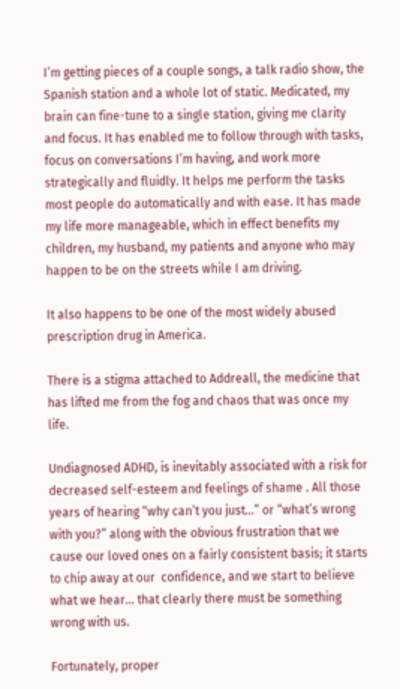I’m getting pieces of a couple songs, a talk radio show, the Spanish station and a whole lot of static. Medicated, my brain can fine-tune to a single station, giving me clarity and focus. It has enabled me to follow through with tasks, focus on conversations I’m having, and work more strategically and fluidly. It helps me perform the tasks most people do automatically and with ease. It has made my life more manageable, which in effect benefits my children, my husband, my patients and anyone who may happen to be on the streets while I am driving.

It also happens to be one of the most widely abused prescription drug in America.

There is a stigma attached to Addreall, the medicine that has lifted me from the fog and chaos that was once my life.

Undiagnosed ADHD, is inevitably associated with a risk for decreased self-esteem and feelings of shame . All those years of hearing “why can’t you just…” or “what’s wrong with you?” along with the obvious frustration that we cause our loved ones on a fairly consistent basis; it starts to chip away at our  confidence, and we start to believe what we hear… that clearly there must be something wrong with us.

Fortunately, proper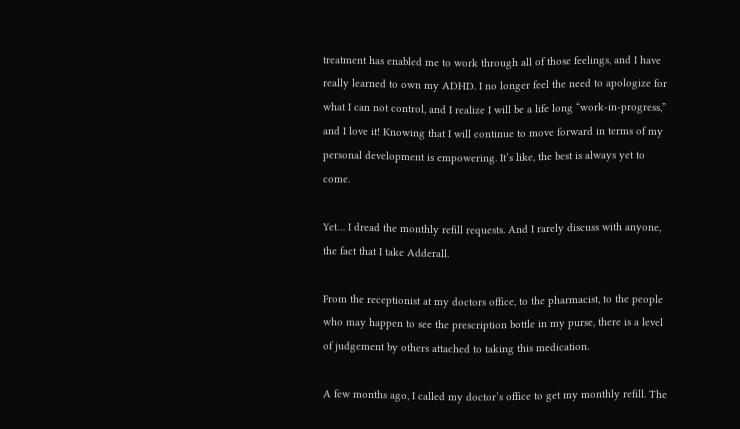treatment has enabled me to work through all of those feelings, and I have really learned to own my ADHD. I no longer feel the need to apologize for what I can not control, and I realize I will be a life long “work-in-progress,” and I love it! Knowing that I will continue to move forward in terms of my personal development is empowering. It’s like, the best is always yet to come.

Yet… I dread the monthly refill requests. And I rarely discuss with anyone, the fact that I take Adderall.

From the receptionist at my doctors office, to the pharmacist, to the people who may happen to see the prescription bottle in my purse, there is a level of judgement by others attached to taking this medication.

A few months ago, I called my doctor’s office to get my monthly refill. The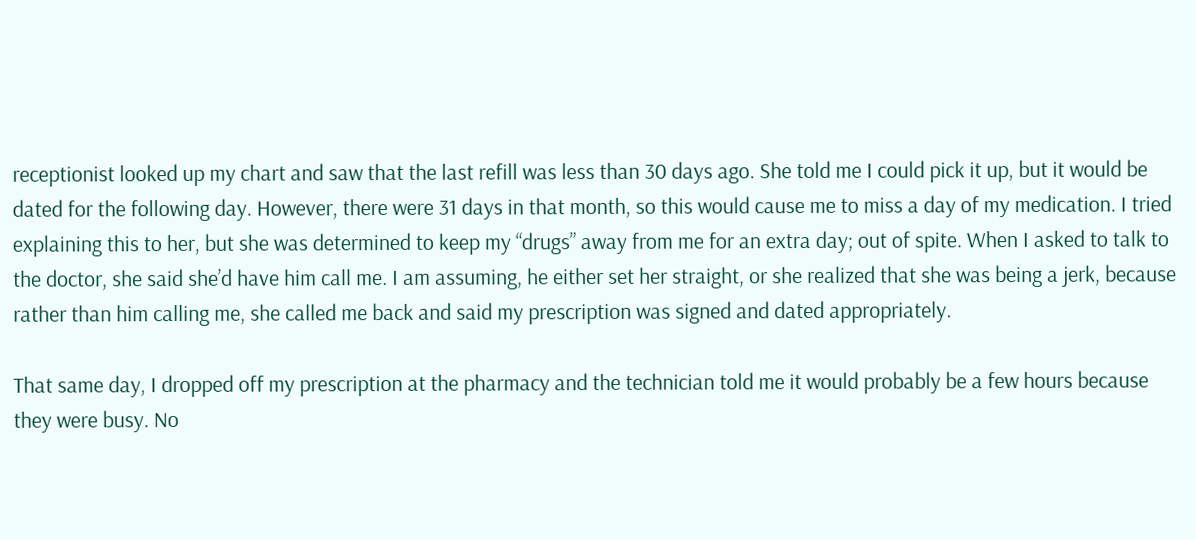receptionist looked up my chart and saw that the last refill was less than 30 days ago. She told me I could pick it up, but it would be dated for the following day. However, there were 31 days in that month, so this would cause me to miss a day of my medication. I tried explaining this to her, but she was determined to keep my “drugs” away from me for an extra day; out of spite. When I asked to talk to the doctor, she said she’d have him call me. I am assuming, he either set her straight, or she realized that she was being a jerk, because rather than him calling me, she called me back and said my prescription was signed and dated appropriately.

That same day, I dropped off my prescription at the pharmacy and the technician told me it would probably be a few hours because they were busy. No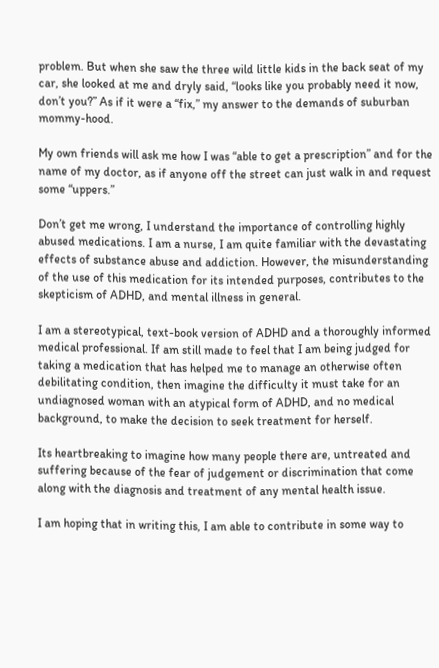problem. But when she saw the three wild little kids in the back seat of my car, she looked at me and dryly said, “looks like you probably need it now, don’t you?” As if it were a “fix,” my answer to the demands of suburban mommy-hood.

My own friends will ask me how I was “able to get a prescription” and for the name of my doctor, as if anyone off the street can just walk in and request some “uppers.”

Don’t get me wrong, I understand the importance of controlling highly abused medications. I am a nurse, I am quite familiar with the devastating effects of substance abuse and addiction. However, the misunderstanding of the use of this medication for its intended purposes, contributes to the skepticism of ADHD, and mental illness in general.

I am a stereotypical, text-book version of ADHD and a thoroughly informed medical professional. If am still made to feel that I am being judged for taking a medication that has helped me to manage an otherwise often debilitating condition, then imagine the difficulty it must take for an undiagnosed woman with an atypical form of ADHD, and no medical background, to make the decision to seek treatment for herself.

Its heartbreaking to imagine how many people there are, untreated and suffering because of the fear of judgement or discrimination that come along with the diagnosis and treatment of any mental health issue.

I am hoping that in writing this, I am able to contribute in some way to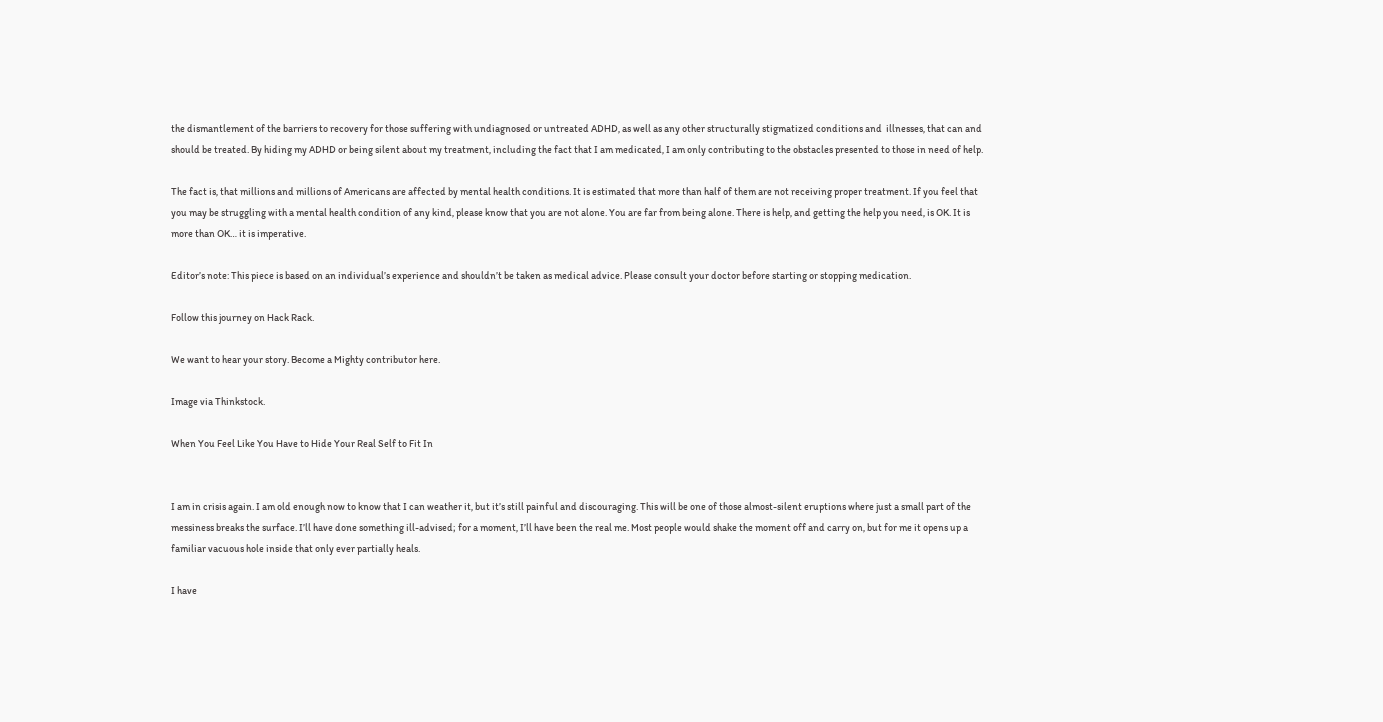the dismantlement of the barriers to recovery for those suffering with undiagnosed or untreated ADHD, as well as any other structurally stigmatized conditions and  illnesses, that can and should be treated. By hiding my ADHD or being silent about my treatment, including the fact that I am medicated, I am only contributing to the obstacles presented to those in need of help.

The fact is, that millions and millions of Americans are affected by mental health conditions. It is estimated that more than half of them are not receiving proper treatment. If you feel that you may be struggling with a mental health condition of any kind, please know that you are not alone. You are far from being alone. There is help, and getting the help you need, is OK. It is more than OK… it is imperative.

Editor’s note: This piece is based on an individual’s experience and shouldn’t be taken as medical advice. Please consult your doctor before starting or stopping medication.

Follow this journey on Hack Rack.

We want to hear your story. Become a Mighty contributor here.

Image via Thinkstock.

When You Feel Like You Have to Hide Your Real Self to Fit In


I am in crisis again. I am old enough now to know that I can weather it, but it’s still painful and discouraging. This will be one of those almost-silent eruptions where just a small part of the messiness breaks the surface. I’ll have done something ill-advised; for a moment, I’ll have been the real me. Most people would shake the moment off and carry on, but for me it opens up a familiar vacuous hole inside that only ever partially heals.

I have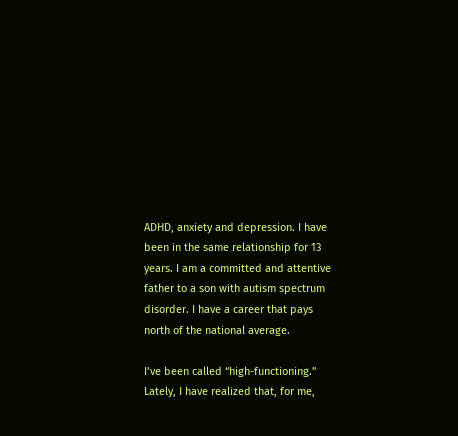ADHD, anxiety and depression. I have been in the same relationship for 13 years. I am a committed and attentive father to a son with autism spectrum disorder. I have a career that pays north of the national average.

I’ve been called “high-functioning.” Lately, I have realized that, for me,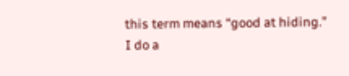this term means “good at hiding.” I do a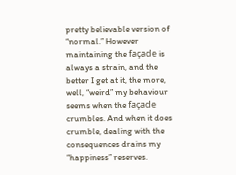pretty believable version of “normal.” However maintaining the façade is always a strain, and the better I get at it, the more, well, “weird” my behaviour seems when the façade crumbles. And when it does crumble, dealing with the consequences drains my “happiness” reserves.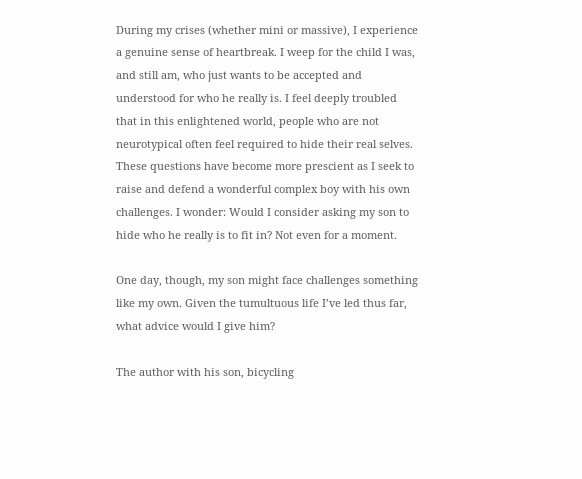During my crises (whether mini or massive), I experience a genuine sense of heartbreak. I weep for the child I was, and still am, who just wants to be accepted and understood for who he really is. I feel deeply troubled that in this enlightened world, people who are not neurotypical often feel required to hide their real selves. These questions have become more prescient as I seek to raise and defend a wonderful complex boy with his own challenges. I wonder: Would I consider asking my son to hide who he really is to fit in? Not even for a moment.

One day, though, my son might face challenges something like my own. Given the tumultuous life I’ve led thus far, what advice would I give him?

The author with his son, bicycling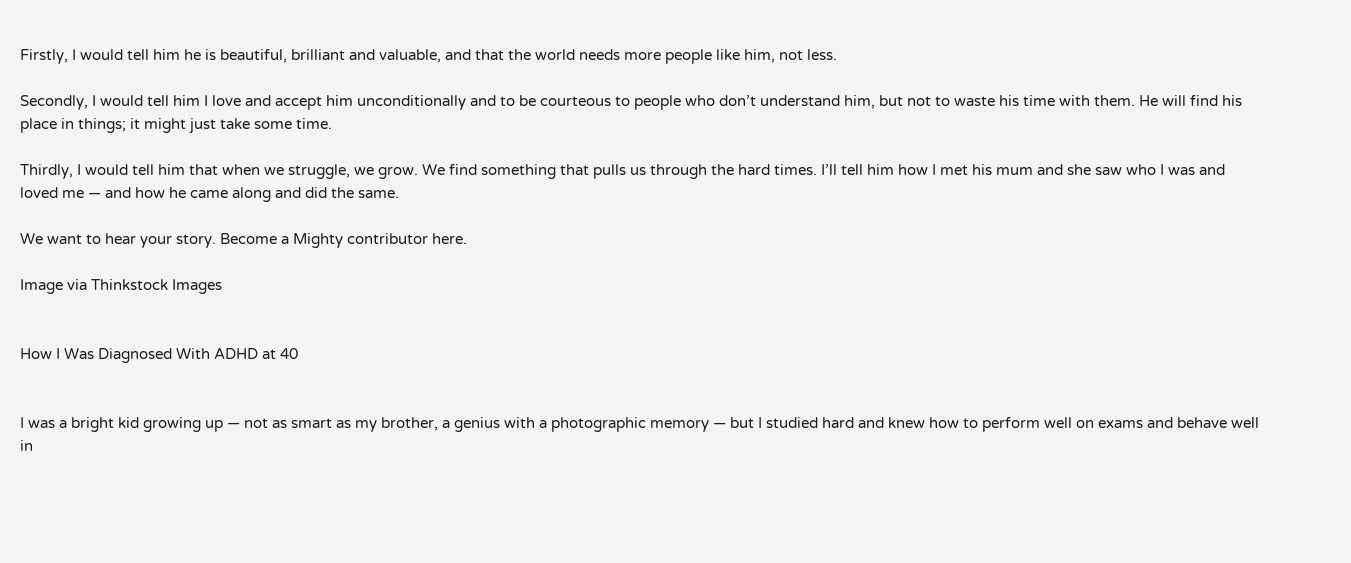Firstly, I would tell him he is beautiful, brilliant and valuable, and that the world needs more people like him, not less.

Secondly, I would tell him I love and accept him unconditionally and to be courteous to people who don’t understand him, but not to waste his time with them. He will find his place in things; it might just take some time.

Thirdly, I would tell him that when we struggle, we grow. We find something that pulls us through the hard times. I’ll tell him how I met his mum and she saw who I was and loved me — and how he came along and did the same.

We want to hear your story. Become a Mighty contributor here.

Image via Thinkstock Images


How I Was Diagnosed With ADHD at 40


I was a bright kid growing up — not as smart as my brother, a genius with a photographic memory — but I studied hard and knew how to perform well on exams and behave well in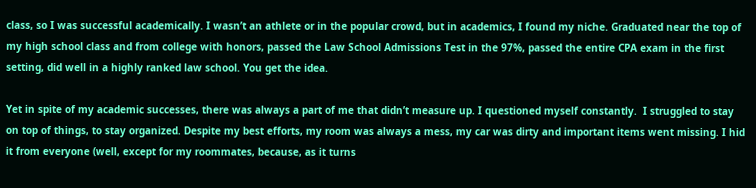class, so I was successful academically. I wasn’t an athlete or in the popular crowd, but in academics, I found my niche. Graduated near the top of my high school class and from college with honors, passed the Law School Admissions Test in the 97%, passed the entire CPA exam in the first setting, did well in a highly ranked law school. You get the idea.

Yet in spite of my academic successes, there was always a part of me that didn’t measure up. I questioned myself constantly.  I struggled to stay on top of things, to stay organized. Despite my best efforts, my room was always a mess, my car was dirty and important items went missing. I hid it from everyone (well, except for my roommates, because, as it turns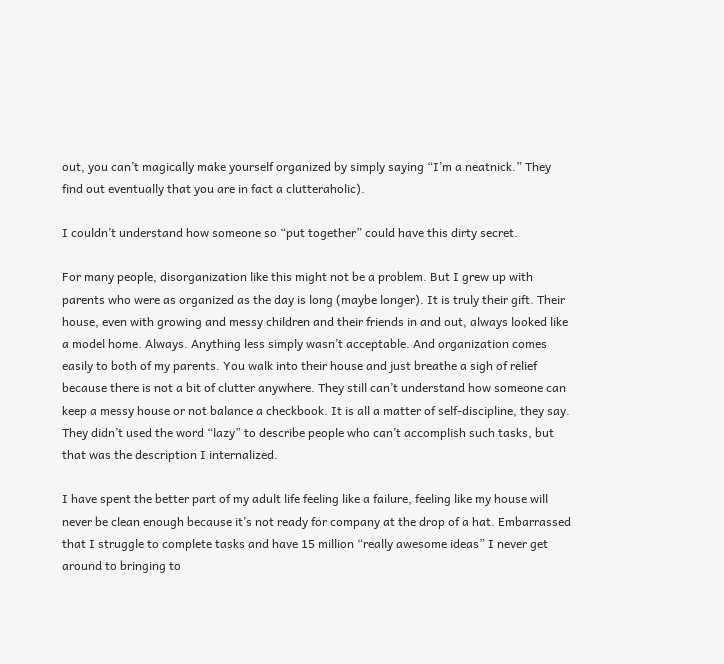out, you can’t magically make yourself organized by simply saying “I’m a neatnick.” They find out eventually that you are in fact a clutteraholic).

I couldn’t understand how someone so “put together” could have this dirty secret.

For many people, disorganization like this might not be a problem. But I grew up with parents who were as organized as the day is long (maybe longer). It is truly their gift. Their house, even with growing and messy children and their friends in and out, always looked like a model home. Always. Anything less simply wasn’t acceptable. And organization comes easily to both of my parents. You walk into their house and just breathe a sigh of relief because there is not a bit of clutter anywhere. They still can’t understand how someone can keep a messy house or not balance a checkbook. It is all a matter of self-discipline, they say. They didn’t used the word “lazy” to describe people who can’t accomplish such tasks, but that was the description I internalized.

I have spent the better part of my adult life feeling like a failure, feeling like my house will never be clean enough because it’s not ready for company at the drop of a hat. Embarrassed that I struggle to complete tasks and have 15 million “really awesome ideas” I never get around to bringing to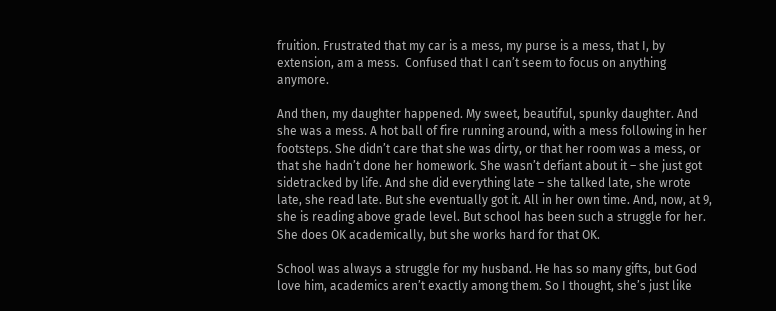fruition. Frustrated that my car is a mess, my purse is a mess, that I, by extension, am a mess.  Confused that I can’t seem to focus on anything anymore.

And then, my daughter happened. My sweet, beautiful, spunky daughter. And she was a mess. A hot ball of fire running around, with a mess following in her footsteps. She didn’t care that she was dirty, or that her room was a mess, or that she hadn’t done her homework. She wasn’t defiant about it – she just got sidetracked by life. And she did everything late – she talked late, she wrote late, she read late. But she eventually got it. All in her own time. And, now, at 9, she is reading above grade level. But school has been such a struggle for her. She does OK academically, but she works hard for that OK.

School was always a struggle for my husband. He has so many gifts, but God love him, academics aren’t exactly among them. So I thought, she’s just like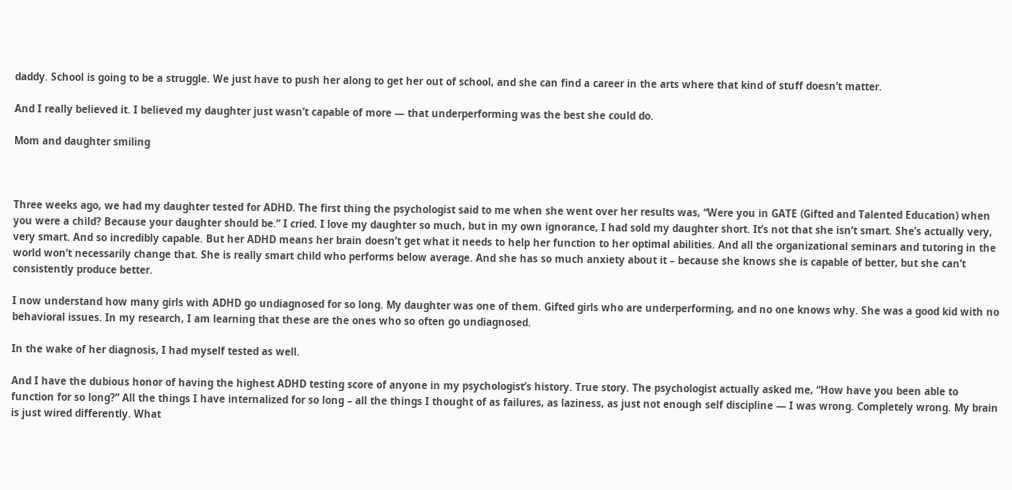daddy. School is going to be a struggle. We just have to push her along to get her out of school, and she can find a career in the arts where that kind of stuff doesn’t matter.

And I really believed it. I believed my daughter just wasn’t capable of more — that underperforming was the best she could do.

Mom and daughter smiling



Three weeks ago, we had my daughter tested for ADHD. The first thing the psychologist said to me when she went over her results was, “Were you in GATE (Gifted and Talented Education) when you were a child? Because your daughter should be.” I cried. I love my daughter so much, but in my own ignorance, I had sold my daughter short. It’s not that she isn’t smart. She’s actually very, very smart. And so incredibly capable. But her ADHD means her brain doesn’t get what it needs to help her function to her optimal abilities. And all the organizational seminars and tutoring in the world won’t necessarily change that. She is really smart child who performs below average. And she has so much anxiety about it – because she knows she is capable of better, but she can’t consistently produce better.

I now understand how many girls with ADHD go undiagnosed for so long. My daughter was one of them. Gifted girls who are underperforming, and no one knows why. She was a good kid with no behavioral issues. In my research, I am learning that these are the ones who so often go undiagnosed.

In the wake of her diagnosis, I had myself tested as well.

And I have the dubious honor of having the highest ADHD testing score of anyone in my psychologist’s history. True story. The psychologist actually asked me, “How have you been able to function for so long?” All the things I have internalized for so long – all the things I thought of as failures, as laziness, as just not enough self discipline — I was wrong. Completely wrong. My brain is just wired differently. What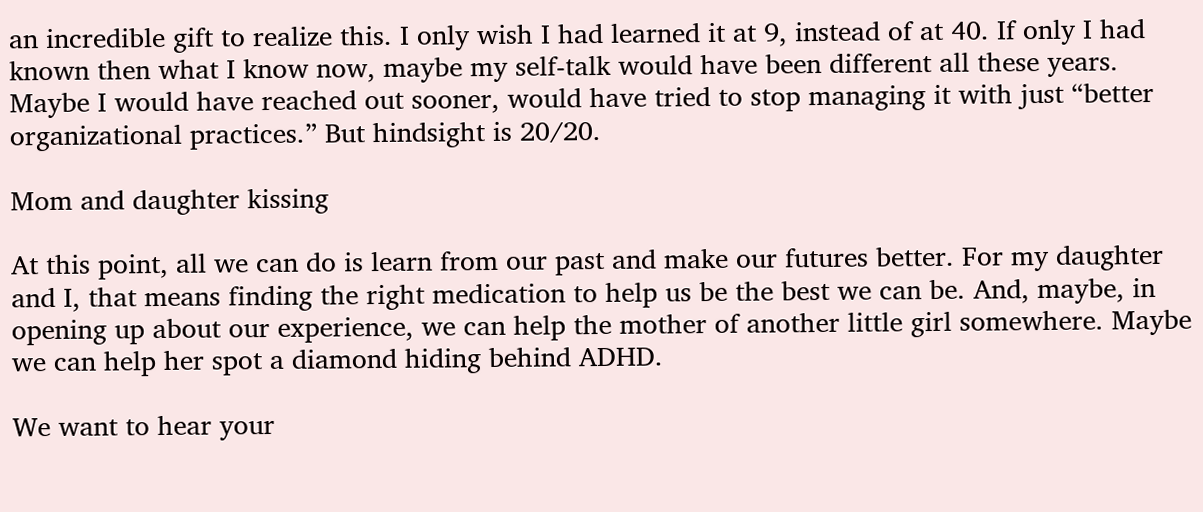an incredible gift to realize this. I only wish I had learned it at 9, instead of at 40. If only I had known then what I know now, maybe my self-talk would have been different all these years. Maybe I would have reached out sooner, would have tried to stop managing it with just “better organizational practices.” But hindsight is 20/20.

Mom and daughter kissing

At this point, all we can do is learn from our past and make our futures better. For my daughter and I, that means finding the right medication to help us be the best we can be. And, maybe, in opening up about our experience, we can help the mother of another little girl somewhere. Maybe we can help her spot a diamond hiding behind ADHD.

We want to hear your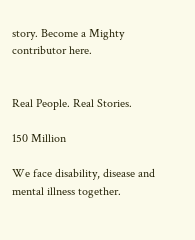story. Become a Mighty contributor here.


Real People. Real Stories.

150 Million

We face disability, disease and mental illness together.